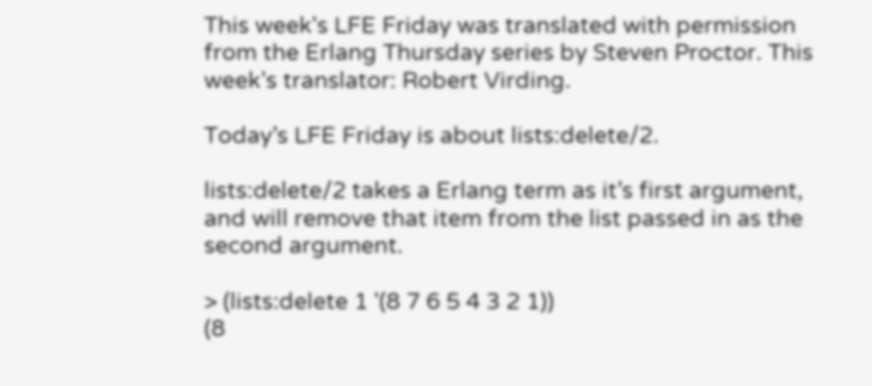This week's LFE Friday was translated with permission from the Erlang Thursday series by Steven Proctor. This week's translator: Robert Virding.

Today’s LFE Friday is about lists:delete/2.

lists:delete/2 takes a Erlang term as it’s first argument, and will remove that item from the list passed in as the second argument.

> (lists:delete 1 '(8 7 6 5 4 3 2 1))
(8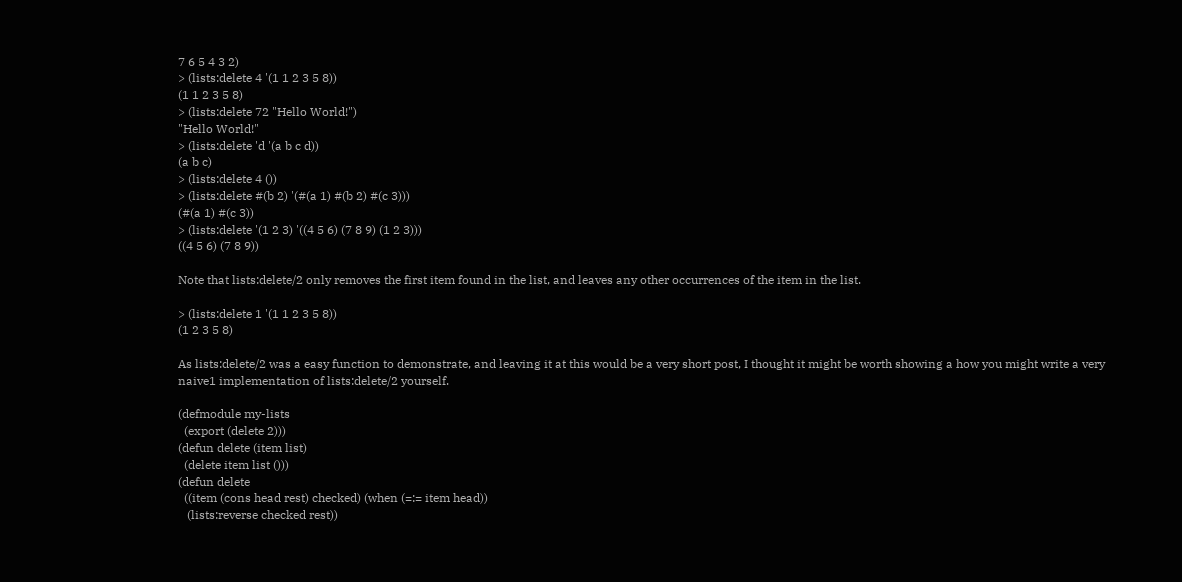7 6 5 4 3 2)
> (lists:delete 4 '(1 1 2 3 5 8))
(1 1 2 3 5 8)
> (lists:delete 72 "Hello World!")
"Hello World!"
> (lists:delete 'd '(a b c d))
(a b c)
> (lists:delete 4 ())
> (lists:delete #(b 2) '(#(a 1) #(b 2) #(c 3)))
(#(a 1) #(c 3))
> (lists:delete '(1 2 3) '((4 5 6) (7 8 9) (1 2 3)))
((4 5 6) (7 8 9))

Note that lists:delete/2 only removes the first item found in the list, and leaves any other occurrences of the item in the list.

> (lists:delete 1 '(1 1 2 3 5 8))
(1 2 3 5 8)

As lists:delete/2 was a easy function to demonstrate, and leaving it at this would be a very short post, I thought it might be worth showing a how you might write a very naive1 implementation of lists:delete/2 yourself.

(defmodule my-lists
  (export (delete 2)))
(defun delete (item list)
  (delete item list ()))
(defun delete
  ((item (cons head rest) checked) (when (=:= item head))
   (lists:reverse checked rest))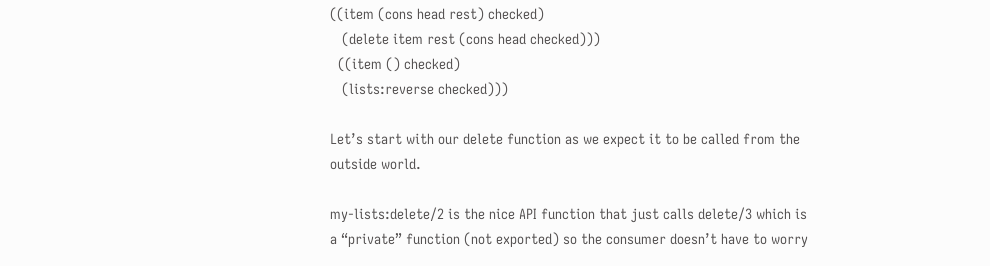((item (cons head rest) checked)
   (delete item rest (cons head checked)))
  ((item () checked)
   (lists:reverse checked)))

Let’s start with our delete function as we expect it to be called from the outside world.

my-lists:delete/2 is the nice API function that just calls delete/3 which is a “private” function (not exported) so the consumer doesn’t have to worry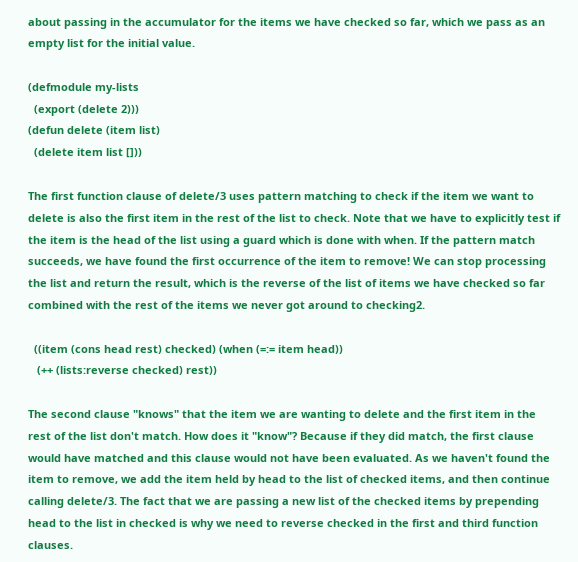about passing in the accumulator for the items we have checked so far, which we pass as an empty list for the initial value.

(defmodule my-lists
  (export (delete 2)))
(defun delete (item list)
  (delete item list []))

The first function clause of delete/3 uses pattern matching to check if the item we want to delete is also the first item in the rest of the list to check. Note that we have to explicitly test if the item is the head of the list using a guard which is done with when. If the pattern match succeeds, we have found the first occurrence of the item to remove! We can stop processing the list and return the result, which is the reverse of the list of items we have checked so far combined with the rest of the items we never got around to checking2.

  ((item (cons head rest) checked) (when (=:= item head))
   (++ (lists:reverse checked) rest))

The second clause "knows" that the item we are wanting to delete and the first item in the rest of the list don't match. How does it "know"? Because if they did match, the first clause would have matched and this clause would not have been evaluated. As we haven't found the item to remove, we add the item held by head to the list of checked items, and then continue calling delete/3. The fact that we are passing a new list of the checked items by prepending head to the list in checked is why we need to reverse checked in the first and third function clauses.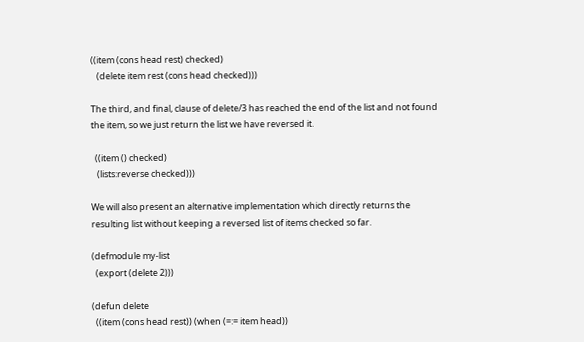((item (cons head rest) checked)
   (delete item rest (cons head checked)))

The third, and final, clause of delete/3 has reached the end of the list and not found the item, so we just return the list we have reversed it.

  ((item () checked)
   (lists:reverse checked)))

We will also present an alternative implementation which directly returns the resulting list without keeping a reversed list of items checked so far.

(defmodule my-list
  (export (delete 2)))

(defun delete
  ((item (cons head rest)) (when (=:= item head))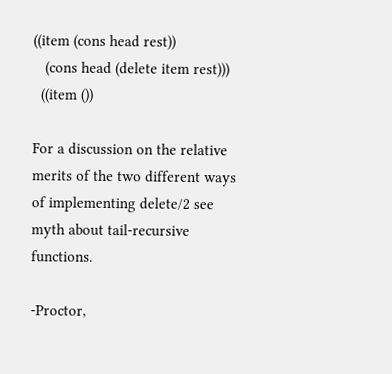((item (cons head rest))
   (cons head (delete item rest)))
  ((item ())

For a discussion on the relative merits of the two different ways of implementing delete/2 see myth about tail-recursive functions.

-Proctor,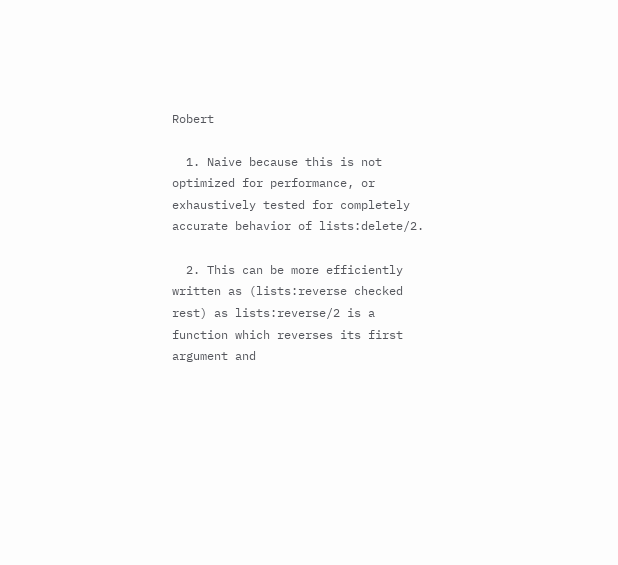Robert

  1. Naive because this is not optimized for performance, or exhaustively tested for completely accurate behavior of lists:delete/2.

  2. This can be more efficiently written as (lists:reverse checked rest) as lists:reverse/2 is a function which reverses its first argument and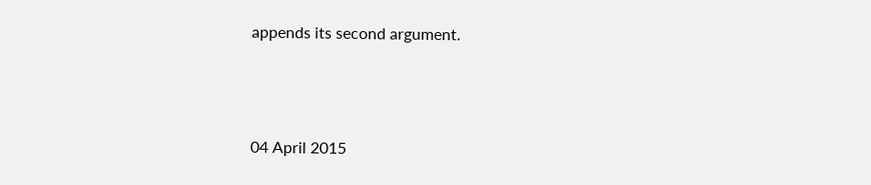appends its second argument.



04 April 2015